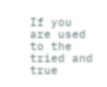If you are used to the tried and true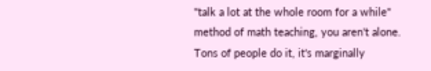"talk a lot at the whole room for a while" method of math teaching, you aren't alone. Tons of people do it, it's marginally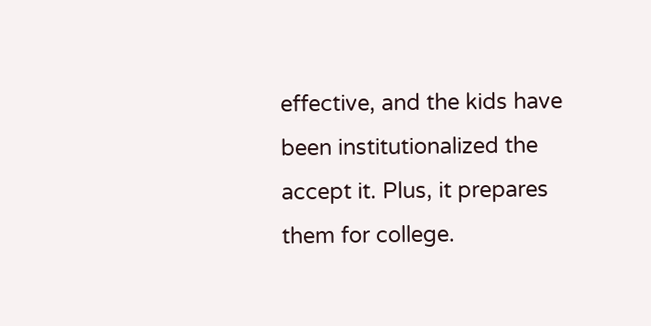effective, and the kids have been institutionalized the accept it. Plus, it prepares them for college.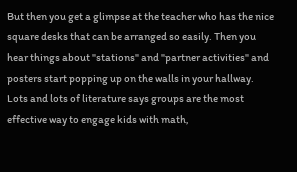But then you get a glimpse at the teacher who has the nice square desks that can be arranged so easily. Then you hear things about "stations" and "partner activities" and posters start popping up on the walls in your hallway. Lots and lots of literature says groups are the most effective way to engage kids with math,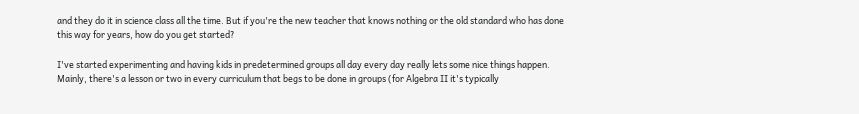and they do it in science class all the time. But if you're the new teacher that knows nothing or the old standard who has done this way for years, how do you get started?

I've started experimenting and having kids in predetermined groups all day every day really lets some nice things happen. Mainly, there's a lesson or two in every curriculum that begs to be done in groups (for Algebra II it's typically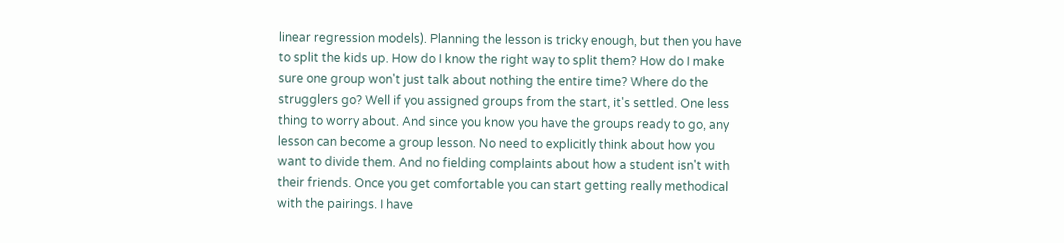linear regression models). Planning the lesson is tricky enough, but then you have to split the kids up. How do I know the right way to split them? How do I make sure one group won't just talk about nothing the entire time? Where do the strugglers go? Well if you assigned groups from the start, it's settled. One less thing to worry about. And since you know you have the groups ready to go, any lesson can become a group lesson. No need to explicitly think about how you want to divide them. And no fielding complaints about how a student isn't with their friends. Once you get comfortable you can start getting really methodical with the pairings. I have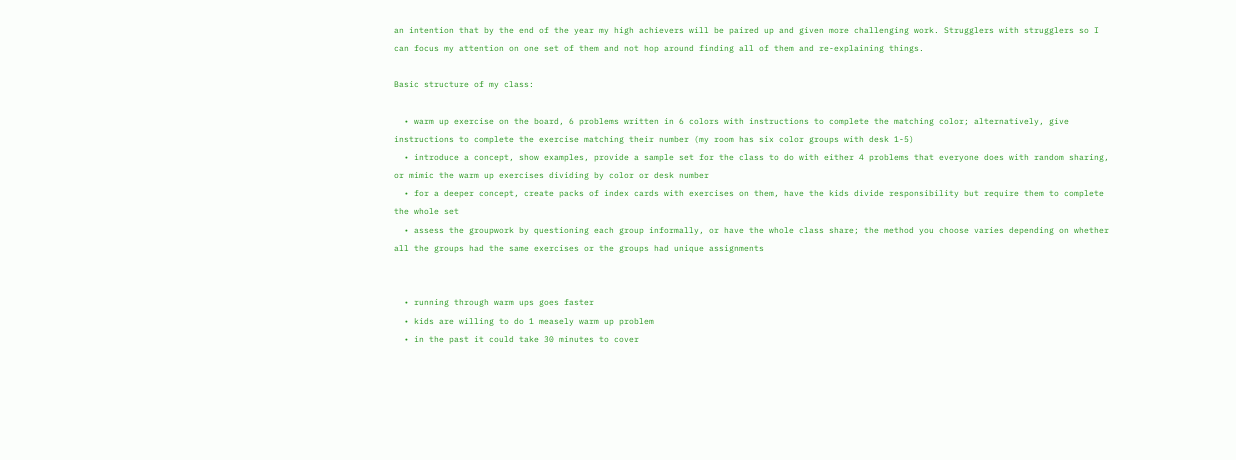an intention that by the end of the year my high achievers will be paired up and given more challenging work. Strugglers with strugglers so I can focus my attention on one set of them and not hop around finding all of them and re-explaining things.

Basic structure of my class:

  • warm up exercise on the board, 6 problems written in 6 colors with instructions to complete the matching color; alternatively, give instructions to complete the exercise matching their number (my room has six color groups with desk 1-5)
  • introduce a concept, show examples, provide a sample set for the class to do with either 4 problems that everyone does with random sharing, or mimic the warm up exercises dividing by color or desk number
  • for a deeper concept, create packs of index cards with exercises on them, have the kids divide responsibility but require them to complete the whole set
  • assess the groupwork by questioning each group informally, or have the whole class share; the method you choose varies depending on whether all the groups had the same exercises or the groups had unique assignments


  • running through warm ups goes faster
  • kids are willing to do 1 measely warm up problem
  • in the past it could take 30 minutes to cover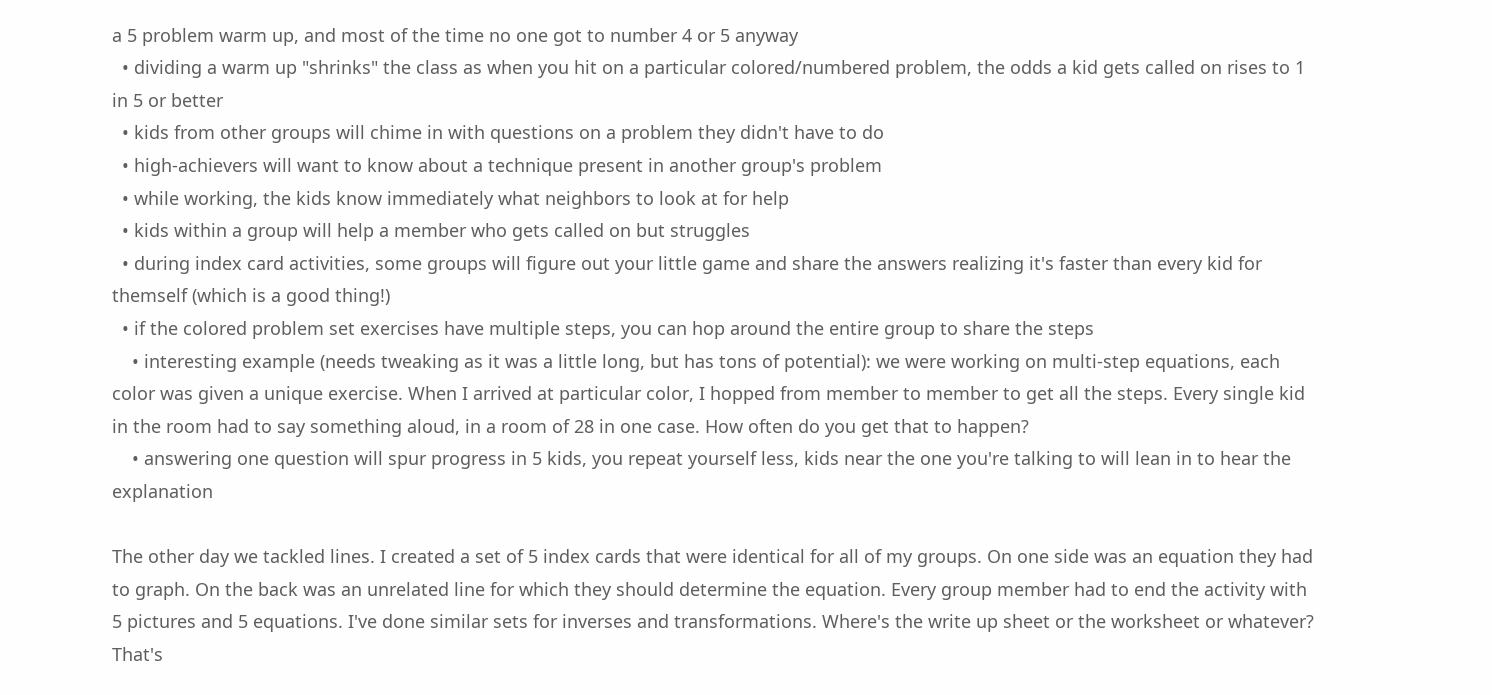a 5 problem warm up, and most of the time no one got to number 4 or 5 anyway
  • dividing a warm up "shrinks" the class as when you hit on a particular colored/numbered problem, the odds a kid gets called on rises to 1 in 5 or better
  • kids from other groups will chime in with questions on a problem they didn't have to do
  • high-achievers will want to know about a technique present in another group's problem
  • while working, the kids know immediately what neighbors to look at for help
  • kids within a group will help a member who gets called on but struggles
  • during index card activities, some groups will figure out your little game and share the answers realizing it's faster than every kid for themself (which is a good thing!)
  • if the colored problem set exercises have multiple steps, you can hop around the entire group to share the steps
    • interesting example (needs tweaking as it was a little long, but has tons of potential): we were working on multi-step equations, each color was given a unique exercise. When I arrived at particular color, I hopped from member to member to get all the steps. Every single kid in the room had to say something aloud, in a room of 28 in one case. How often do you get that to happen?
    • answering one question will spur progress in 5 kids, you repeat yourself less, kids near the one you're talking to will lean in to hear the explanation

The other day we tackled lines. I created a set of 5 index cards that were identical for all of my groups. On one side was an equation they had to graph. On the back was an unrelated line for which they should determine the equation. Every group member had to end the activity with 5 pictures and 5 equations. I've done similar sets for inverses and transformations. Where's the write up sheet or the worksheet or whatever? That's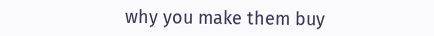why you make them buy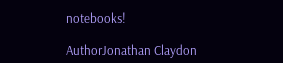notebooks!

AuthorJonathan Claydon